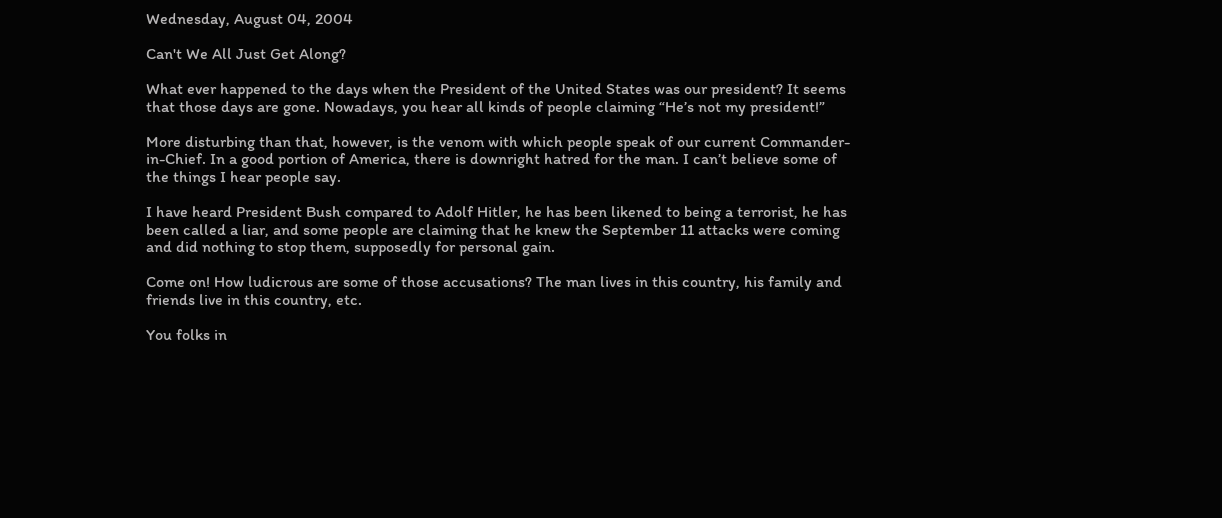Wednesday, August 04, 2004

Can't We All Just Get Along?

What ever happened to the days when the President of the United States was our president? It seems that those days are gone. Nowadays, you hear all kinds of people claiming “He’s not my president!”

More disturbing than that, however, is the venom with which people speak of our current Commander-in-Chief. In a good portion of America, there is downright hatred for the man. I can’t believe some of the things I hear people say.

I have heard President Bush compared to Adolf Hitler, he has been likened to being a terrorist, he has been called a liar, and some people are claiming that he knew the September 11 attacks were coming and did nothing to stop them, supposedly for personal gain.

Come on! How ludicrous are some of those accusations? The man lives in this country, his family and friends live in this country, etc.

You folks in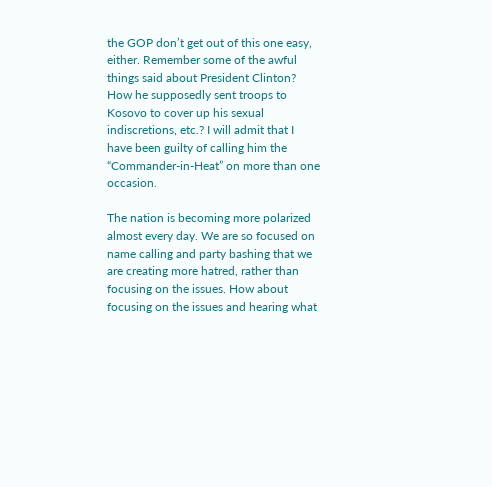the GOP don’t get out of this one easy, either. Remember some of the awful things said about President Clinton? How he supposedly sent troops to Kosovo to cover up his sexual indiscretions, etc.? I will admit that I have been guilty of calling him the “Commander-in-Heat” on more than one occasion.

The nation is becoming more polarized almost every day. We are so focused on name calling and party bashing that we are creating more hatred, rather than focusing on the issues. How about focusing on the issues and hearing what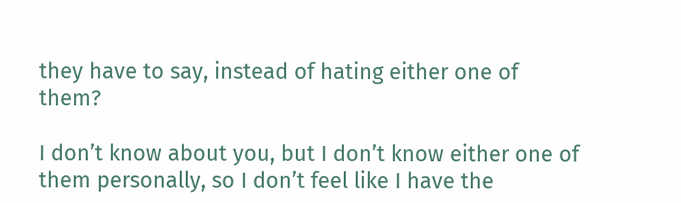they have to say, instead of hating either one of them?

I don’t know about you, but I don’t know either one of them personally, so I don’t feel like I have the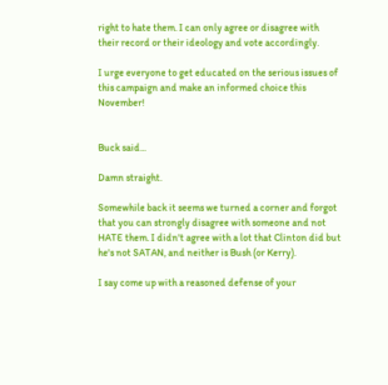right to hate them. I can only agree or disagree with their record or their ideology and vote accordingly.

I urge everyone to get educated on the serious issues of this campaign and make an informed choice this November!


Buck said...

Damn straight.

Somewhile back it seems we turned a corner and forgot that you can strongly disagree with someone and not HATE them. I didn't agree with a lot that Clinton did but he's not SATAN, and neither is Bush (or Kerry).

I say come up with a reasoned defense of your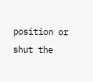position or shut the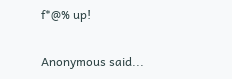f*@% up!

Anonymous said...